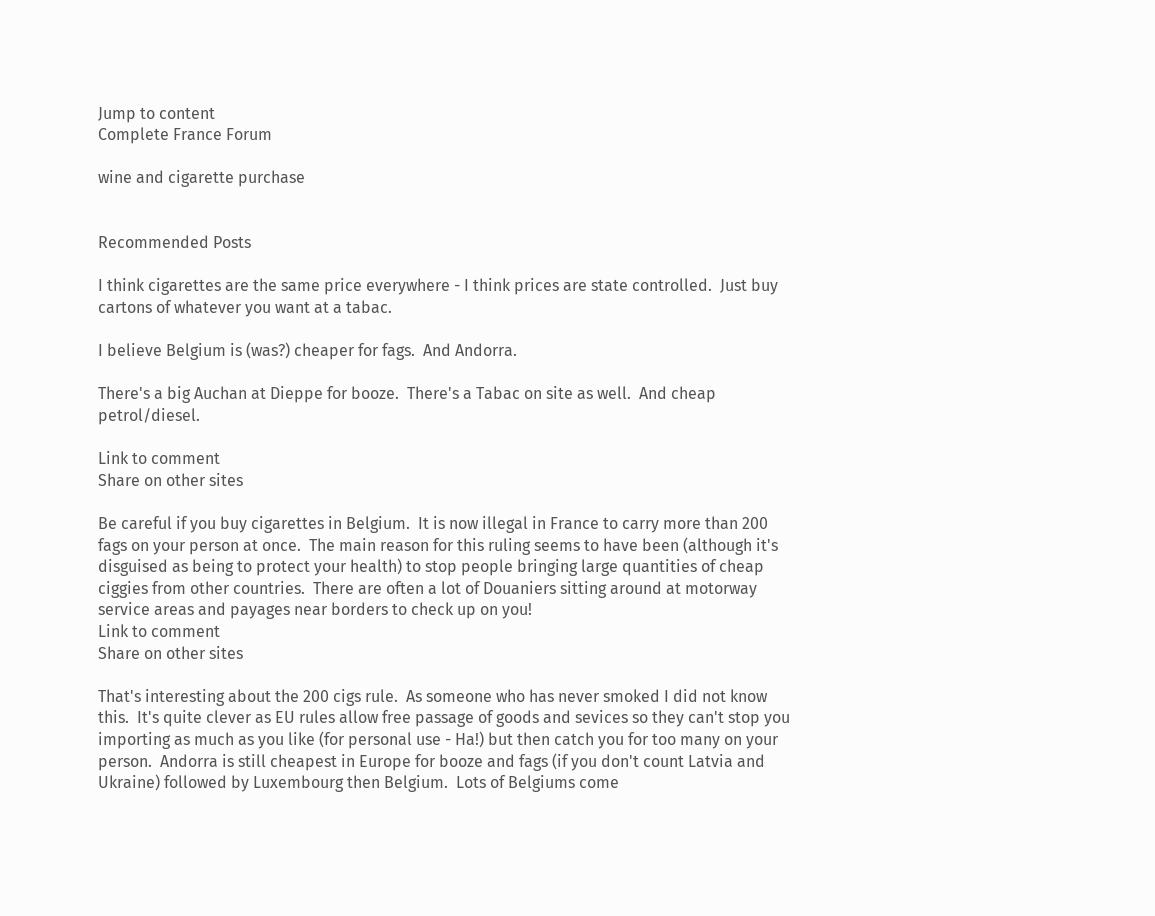Jump to content
Complete France Forum

wine and cigarette purchase


Recommended Posts

I think cigarettes are the same price everywhere - I think prices are state controlled.  Just buy cartons of whatever you want at a tabac.

I believe Belgium is (was?) cheaper for fags.  And Andorra.

There's a big Auchan at Dieppe for booze.  There's a Tabac on site as well.  And cheap petrol/diesel.

Link to comment
Share on other sites

Be careful if you buy cigarettes in Belgium.  It is now illegal in France to carry more than 200 fags on your person at once.  The main reason for this ruling seems to have been (although it's disguised as being to protect your health) to stop people bringing large quantities of cheap ciggies from other countries.  There are often a lot of Douaniers sitting around at motorway service areas and payages near borders to check up on you!
Link to comment
Share on other sites

That's interesting about the 200 cigs rule.  As someone who has never smoked I did not know this.  It's quite clever as EU rules allow free passage of goods and sevices so they can't stop you importing as much as you like (for personal use - Ha!) but then catch you for too many on your person.  Andorra is still cheapest in Europe for booze and fags (if you don't count Latvia and Ukraine) followed by Luxembourg then Belgium.  Lots of Belgiums come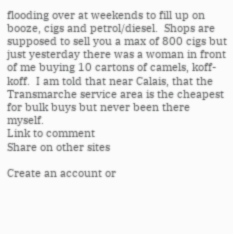flooding over at weekends to fill up on booze, cigs and petrol/diesel.  Shops are supposed to sell you a max of 800 cigs but just yesterday there was a woman in front of me buying 10 cartons of camels, koff-koff.  I am told that near Calais, that the Transmarche service area is the cheapest for bulk buys but never been there myself.
Link to comment
Share on other sites

Create an account or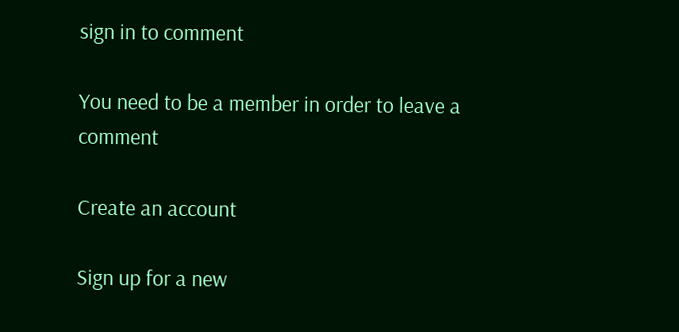sign in to comment

You need to be a member in order to leave a comment

Create an account

Sign up for a new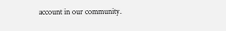account in our community.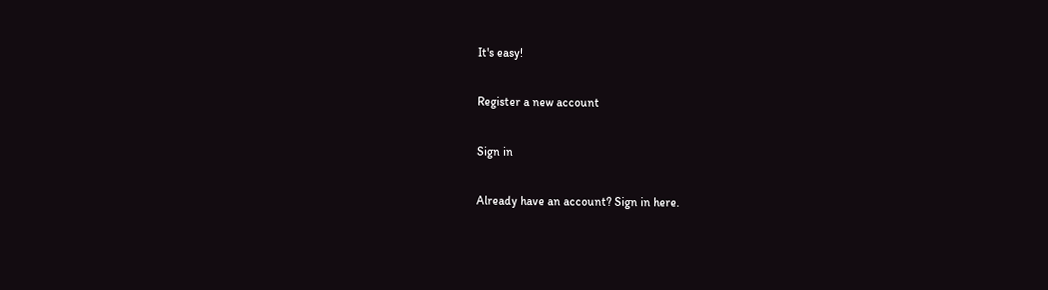It's easy!

Register a new account

Sign in

Already have an account? Sign in here.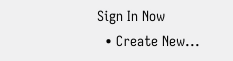Sign In Now
  • Create New...